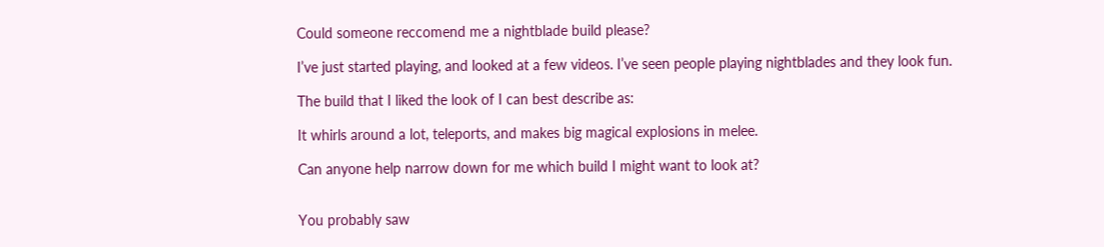Could someone reccomend me a nightblade build please?

I’ve just started playing, and looked at a few videos. I’ve seen people playing nightblades and they look fun.

The build that I liked the look of I can best describe as:

It whirls around a lot, teleports, and makes big magical explosions in melee.

Can anyone help narrow down for me which build I might want to look at?


You probably saw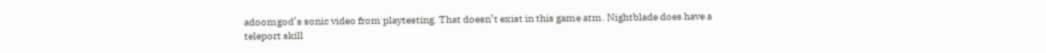adoomgod’s sonic video from playtesting. That doesn’t exist in this game atm. Nightblade does have a teleport skill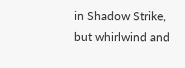in Shadow Strike, but whirlwind and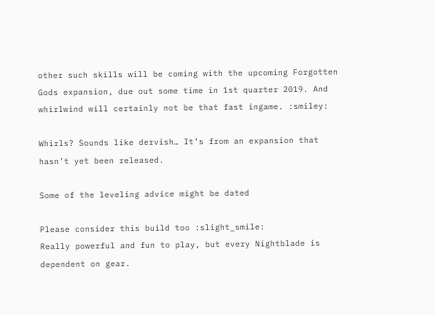other such skills will be coming with the upcoming Forgotten Gods expansion, due out some time in 1st quarter 2019. And whirlwind will certainly not be that fast ingame. :smiley:

Whirls? Sounds like dervish… It’s from an expansion that hasn’t yet been released.

Some of the leveling advice might be dated

Please consider this build too :slight_smile:
Really powerful and fun to play, but every Nightblade is dependent on gear.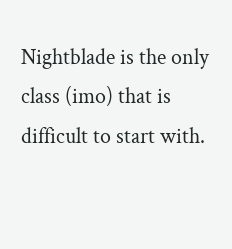Nightblade is the only class (imo) that is difficult to start with.